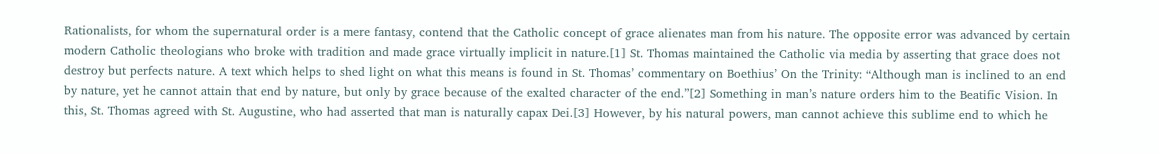Rationalists, for whom the supernatural order is a mere fantasy, contend that the Catholic concept of grace alienates man from his nature. The opposite error was advanced by certain modern Catholic theologians who broke with tradition and made grace virtually implicit in nature.[1] St. Thomas maintained the Catholic via media by asserting that grace does not destroy but perfects nature. A text which helps to shed light on what this means is found in St. Thomas’ commentary on Boethius’ On the Trinity: “Although man is inclined to an end by nature, yet he cannot attain that end by nature, but only by grace because of the exalted character of the end.”[2] Something in man’s nature orders him to the Beatific Vision. In this, St. Thomas agreed with St. Augustine, who had asserted that man is naturally capax Dei.[3] However, by his natural powers, man cannot achieve this sublime end to which he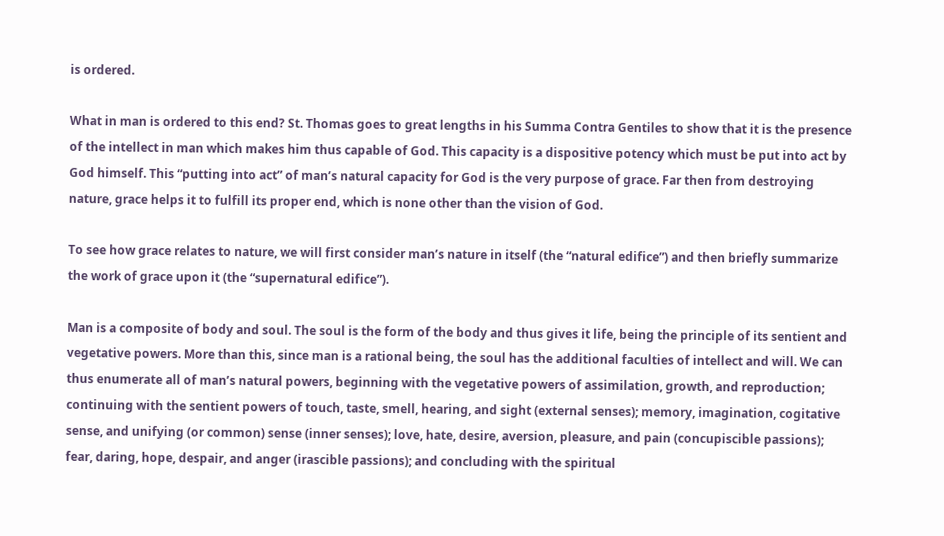is ordered.

What in man is ordered to this end? St. Thomas goes to great lengths in his Summa Contra Gentiles to show that it is the presence of the intellect in man which makes him thus capable of God. This capacity is a dispositive potency which must be put into act by God himself. This “putting into act” of man’s natural capacity for God is the very purpose of grace. Far then from destroying nature, grace helps it to fulfill its proper end, which is none other than the vision of God.

To see how grace relates to nature, we will first consider man’s nature in itself (the “natural edifice”) and then briefly summarize the work of grace upon it (the “supernatural edifice”).

Man is a composite of body and soul. The soul is the form of the body and thus gives it life, being the principle of its sentient and vegetative powers. More than this, since man is a rational being, the soul has the additional faculties of intellect and will. We can thus enumerate all of man’s natural powers, beginning with the vegetative powers of assimilation, growth, and reproduction; continuing with the sentient powers of touch, taste, smell, hearing, and sight (external senses); memory, imagination, cogitative sense, and unifying (or common) sense (inner senses); love, hate, desire, aversion, pleasure, and pain (concupiscible passions); fear, daring, hope, despair, and anger (irascible passions); and concluding with the spiritual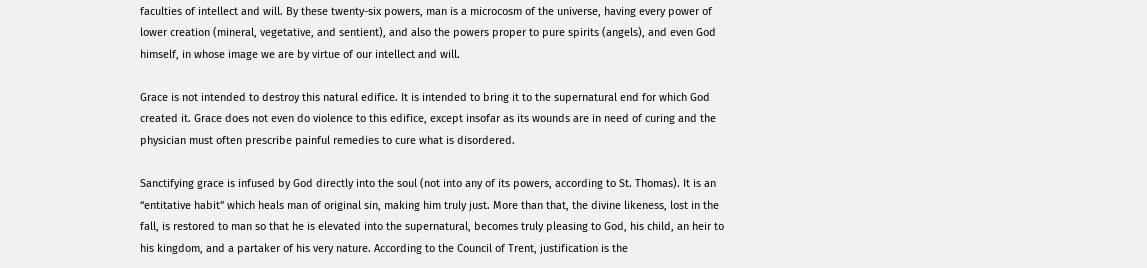faculties of intellect and will. By these twenty-six powers, man is a microcosm of the universe, having every power of lower creation (mineral, vegetative, and sentient), and also the powers proper to pure spirits (angels), and even God himself, in whose image we are by virtue of our intellect and will.

Grace is not intended to destroy this natural edifice. It is intended to bring it to the supernatural end for which God created it. Grace does not even do violence to this edifice, except insofar as its wounds are in need of curing and the physician must often prescribe painful remedies to cure what is disordered.

Sanctifying grace is infused by God directly into the soul (not into any of its powers, according to St. Thomas). It is an “entitative habit” which heals man of original sin, making him truly just. More than that, the divine likeness, lost in the fall, is restored to man so that he is elevated into the supernatural, becomes truly pleasing to God, his child, an heir to his kingdom, and a partaker of his very nature. According to the Council of Trent, justification is the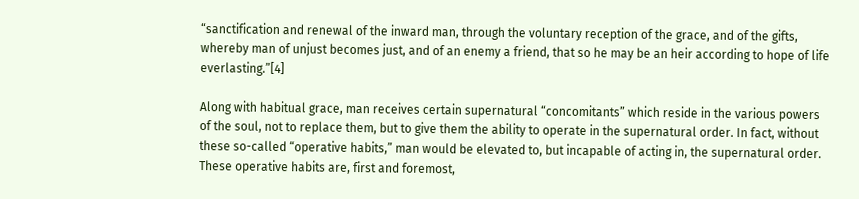“sanctification and renewal of the inward man, through the voluntary reception of the grace, and of the gifts, whereby man of unjust becomes just, and of an enemy a friend, that so he may be an heir according to hope of life everlasting.”[4]

Along with habitual grace, man receives certain supernatural “concomitants” which reside in the various powers of the soul, not to replace them, but to give them the ability to operate in the supernatural order. In fact, without these so-called “operative habits,” man would be elevated to, but incapable of acting in, the supernatural order. These operative habits are, first and foremost,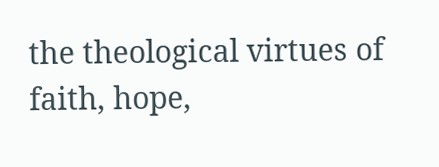the theological virtues of faith, hope,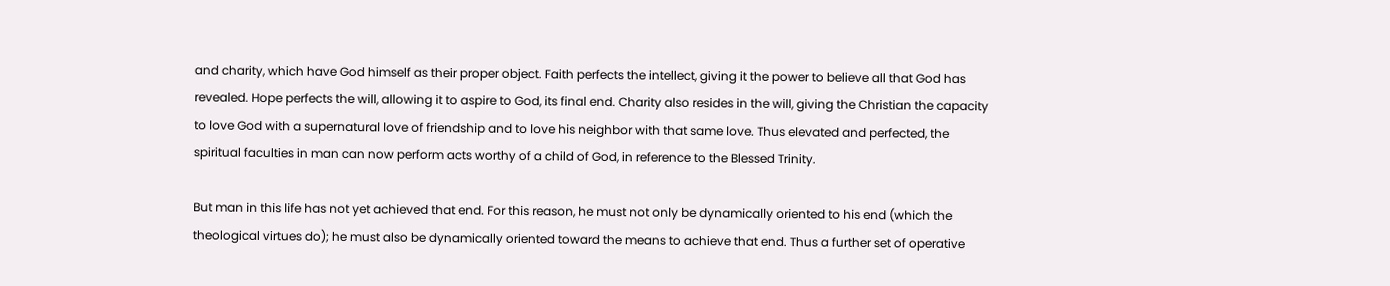and charity, which have God himself as their proper object. Faith perfects the intellect, giving it the power to believe all that God has revealed. Hope perfects the will, allowing it to aspire to God, its final end. Charity also resides in the will, giving the Christian the capacity to love God with a supernatural love of friendship and to love his neighbor with that same love. Thus elevated and perfected, the spiritual faculties in man can now perform acts worthy of a child of God, in reference to the Blessed Trinity.

But man in this life has not yet achieved that end. For this reason, he must not only be dynamically oriented to his end (which the theological virtues do); he must also be dynamically oriented toward the means to achieve that end. Thus a further set of operative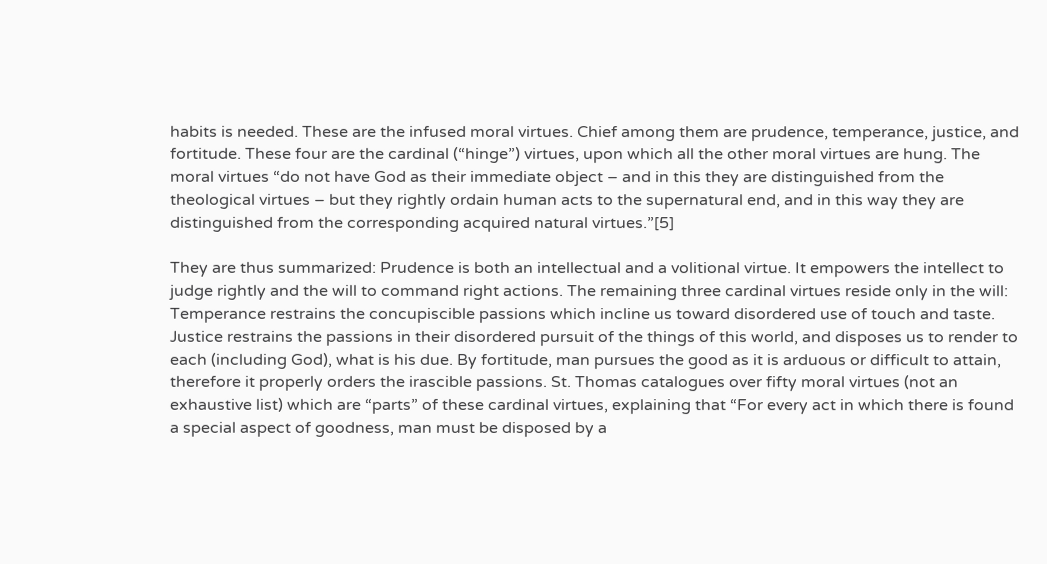habits is needed. These are the infused moral virtues. Chief among them are prudence, temperance, justice, and fortitude. These four are the cardinal (“hinge”) virtues, upon which all the other moral virtues are hung. The moral virtues “do not have God as their immediate object – and in this they are distinguished from the theological virtues – but they rightly ordain human acts to the supernatural end, and in this way they are distinguished from the corresponding acquired natural virtues.”[5]

They are thus summarized: Prudence is both an intellectual and a volitional virtue. It empowers the intellect to judge rightly and the will to command right actions. The remaining three cardinal virtues reside only in the will: Temperance restrains the concupiscible passions which incline us toward disordered use of touch and taste. Justice restrains the passions in their disordered pursuit of the things of this world, and disposes us to render to each (including God), what is his due. By fortitude, man pursues the good as it is arduous or difficult to attain, therefore it properly orders the irascible passions. St. Thomas catalogues over fifty moral virtues (not an exhaustive list) which are “parts” of these cardinal virtues, explaining that “For every act in which there is found a special aspect of goodness, man must be disposed by a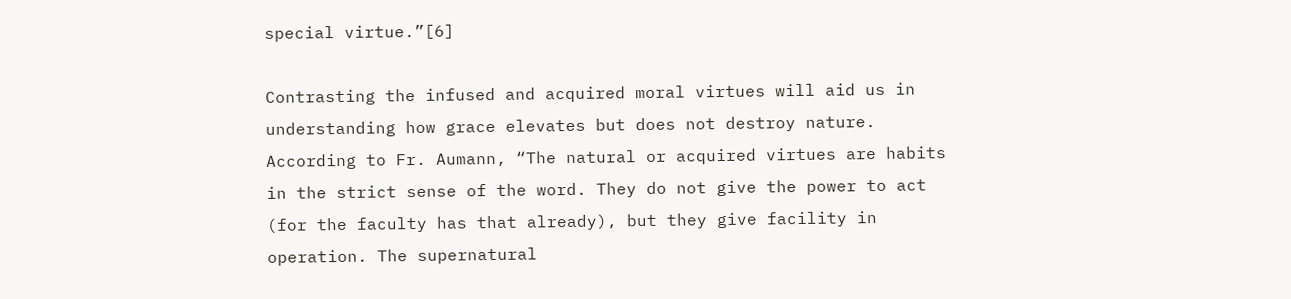special virtue.”[6]

Contrasting the infused and acquired moral virtues will aid us in understanding how grace elevates but does not destroy nature. According to Fr. Aumann, “The natural or acquired virtues are habits in the strict sense of the word. They do not give the power to act (for the faculty has that already), but they give facility in operation. The supernatural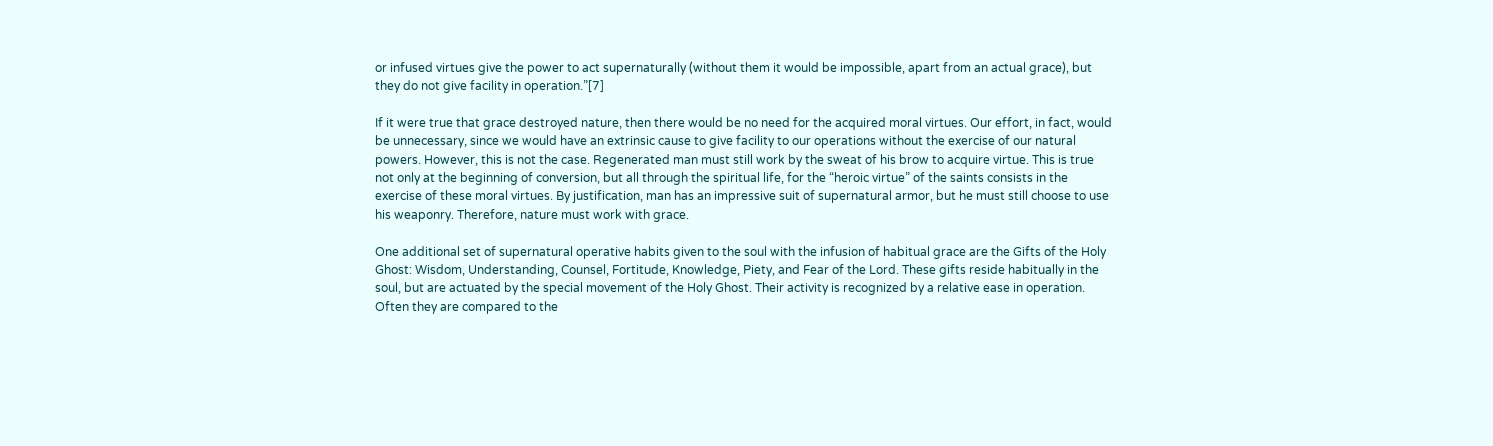or infused virtues give the power to act supernaturally (without them it would be impossible, apart from an actual grace), but they do not give facility in operation.”[7]

If it were true that grace destroyed nature, then there would be no need for the acquired moral virtues. Our effort, in fact, would be unnecessary, since we would have an extrinsic cause to give facility to our operations without the exercise of our natural powers. However, this is not the case. Regenerated man must still work by the sweat of his brow to acquire virtue. This is true not only at the beginning of conversion, but all through the spiritual life, for the “heroic virtue” of the saints consists in the exercise of these moral virtues. By justification, man has an impressive suit of supernatural armor, but he must still choose to use his weaponry. Therefore, nature must work with grace.

One additional set of supernatural operative habits given to the soul with the infusion of habitual grace are the Gifts of the Holy Ghost: Wisdom, Understanding, Counsel, Fortitude, Knowledge, Piety, and Fear of the Lord. These gifts reside habitually in the soul, but are actuated by the special movement of the Holy Ghost. Their activity is recognized by a relative ease in operation. Often they are compared to the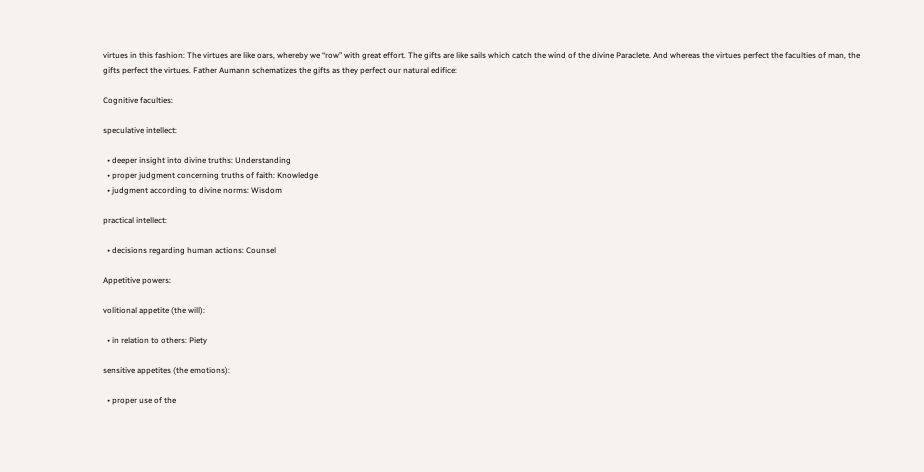virtues in this fashion: The virtues are like oars, whereby we “row” with great effort. The gifts are like sails which catch the wind of the divine Paraclete. And whereas the virtues perfect the faculties of man, the gifts perfect the virtues. Father Aumann schematizes the gifts as they perfect our natural edifice:

Cognitive faculties:

speculative intellect:

  • deeper insight into divine truths: Understanding
  • proper judgment concerning truths of faith: Knowledge
  • judgment according to divine norms: Wisdom

practical intellect:

  • decisions regarding human actions: Counsel

Appetitive powers:

volitional appetite (the will):

  • in relation to others: Piety

sensitive appetites (the emotions):

  • proper use of the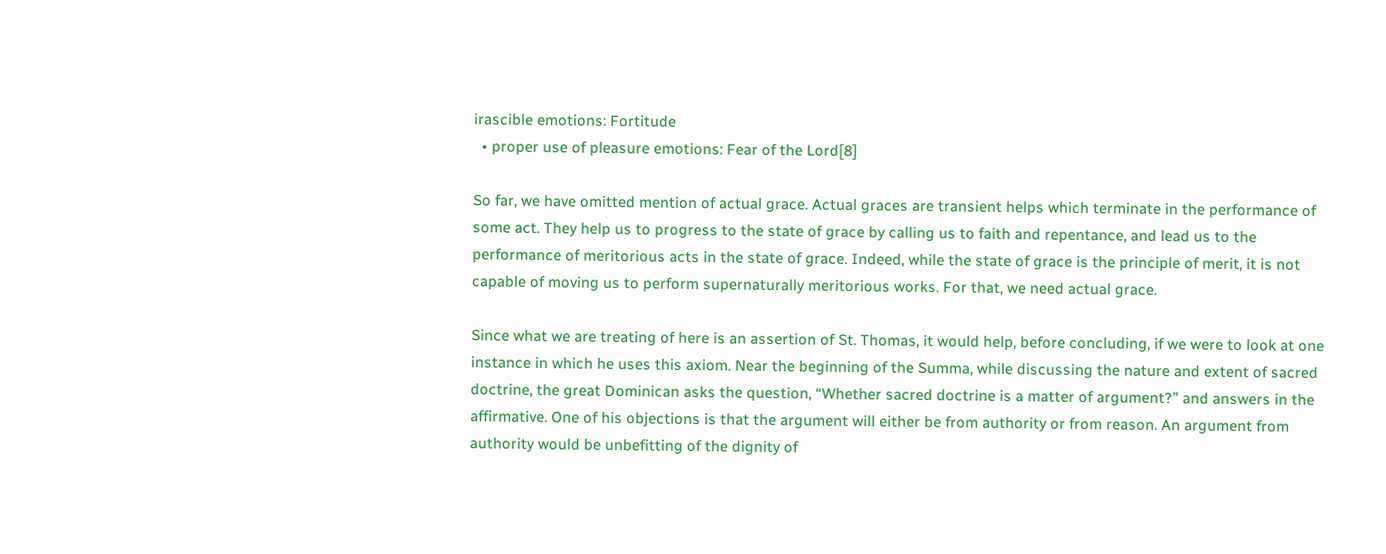irascible emotions: Fortitude
  • proper use of pleasure emotions: Fear of the Lord[8]

So far, we have omitted mention of actual grace. Actual graces are transient helps which terminate in the performance of some act. They help us to progress to the state of grace by calling us to faith and repentance, and lead us to the performance of meritorious acts in the state of grace. Indeed, while the state of grace is the principle of merit, it is not capable of moving us to perform supernaturally meritorious works. For that, we need actual grace.

Since what we are treating of here is an assertion of St. Thomas, it would help, before concluding, if we were to look at one instance in which he uses this axiom. Near the beginning of the Summa, while discussing the nature and extent of sacred doctrine, the great Dominican asks the question, “Whether sacred doctrine is a matter of argument?” and answers in the affirmative. One of his objections is that the argument will either be from authority or from reason. An argument from authority would be unbefitting of the dignity of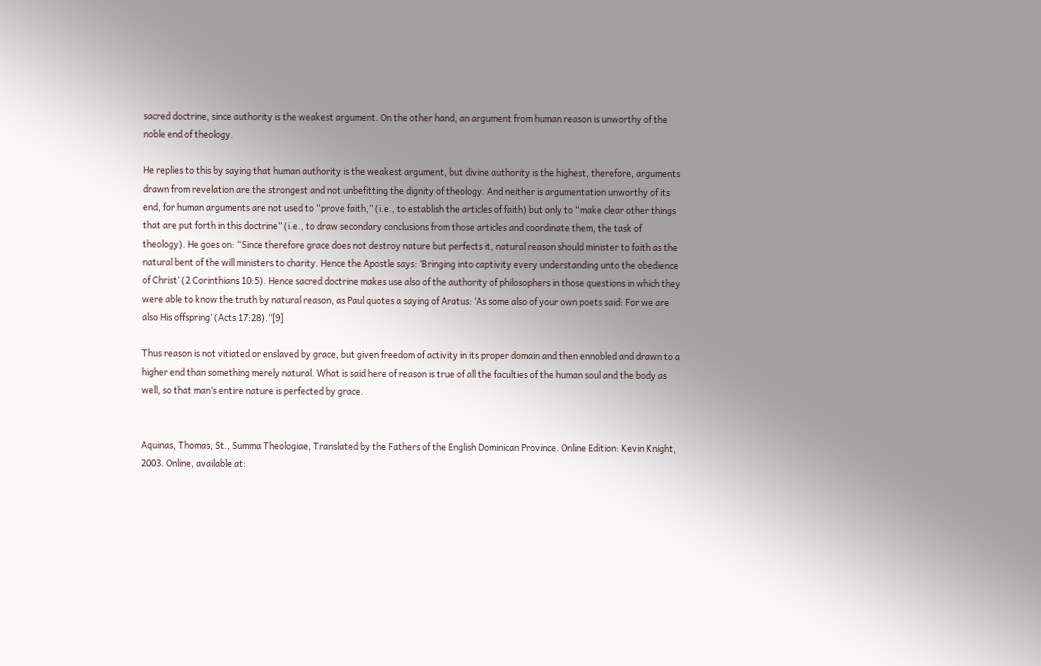sacred doctrine, since authority is the weakest argument. On the other hand, an argument from human reason is unworthy of the noble end of theology.

He replies to this by saying that human authority is the weakest argument, but divine authority is the highest, therefore, arguments drawn from revelation are the strongest and not unbefitting the dignity of theology. And neither is argumentation unworthy of its end, for human arguments are not used to “prove faith,” (i.e., to establish the articles of faith) but only to “make clear other things that are put forth in this doctrine” (i.e., to draw secondary conclusions from those articles and coordinate them, the task of theology). He goes on: “Since therefore grace does not destroy nature but perfects it, natural reason should minister to faith as the natural bent of the will ministers to charity. Hence the Apostle says: ‘Bringing into captivity every understanding unto the obedience of Christ’ (2 Corinthians 10:5). Hence sacred doctrine makes use also of the authority of philosophers in those questions in which they were able to know the truth by natural reason, as Paul quotes a saying of Aratus: ‘As some also of your own poets said: For we are also His offspring’ (Acts 17:28).”[9]

Thus reason is not vitiated or enslaved by grace, but given freedom of activity in its proper domain and then ennobled and drawn to a higher end than something merely natural. What is said here of reason is true of all the faculties of the human soul and the body as well, so that man’s entire nature is perfected by grace.


Aquinas, Thomas, St., Summa Theologiae, Translated by the Fathers of the English Dominican Province. Online Edition: Kevin Knight, 2003. Online, available at: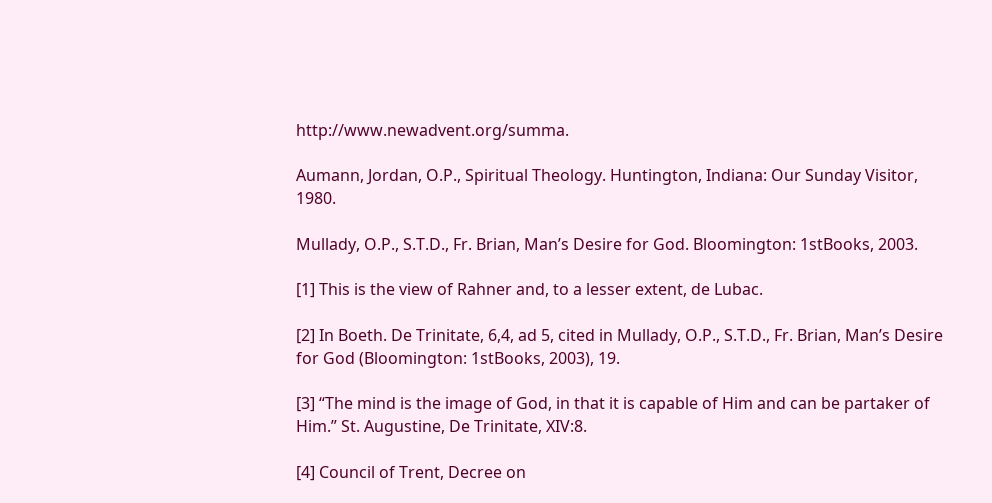http://www.newadvent.org/summa.

Aumann, Jordan, O.P., Spiritual Theology. Huntington, Indiana: Our Sunday Visitor, 1980.

Mullady, O.P., S.T.D., Fr. Brian, Man’s Desire for God. Bloomington: 1stBooks, 2003.

[1] This is the view of Rahner and, to a lesser extent, de Lubac.

[2] In Boeth. De Trinitate, 6,4, ad 5, cited in Mullady, O.P., S.T.D., Fr. Brian, Man’s Desire for God (Bloomington: 1stBooks, 2003), 19.

[3] “The mind is the image of God, in that it is capable of Him and can be partaker of Him.” St. Augustine, De Trinitate, XIV:8.

[4] Council of Trent, Decree on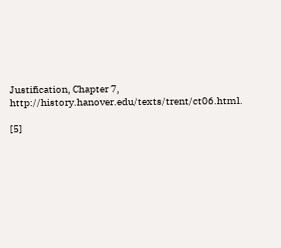Justification, Chapter 7, http://history.hanover.edu/texts/trent/ct06.html.

[5]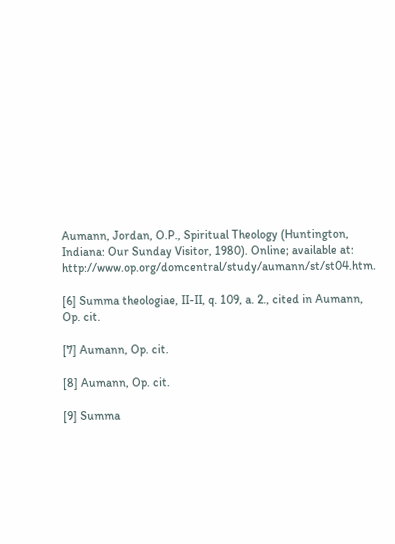Aumann, Jordan, O.P., Spiritual Theology (Huntington, Indiana: Our Sunday Visitor, 1980). Online; available at: http://www.op.org/domcentral/study/aumann/st/st04.htm.

[6] Summa theologiae, II-II, q. 109, a. 2., cited in Aumann, Op. cit.

[7] Aumann, Op. cit.

[8] Aumann, Op. cit.

[9] Summa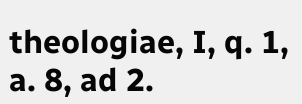theologiae, I, q. 1, a. 8, ad 2.